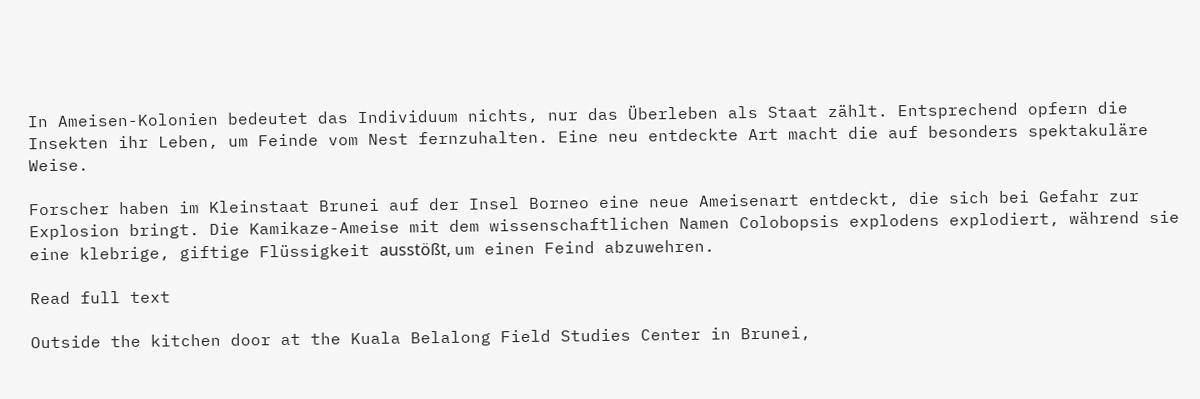In Ameisen-Kolonien bedeutet das Individuum nichts, nur das Überleben als Staat zählt. Entsprechend opfern die Insekten ihr Leben, um Feinde vom Nest fernzuhalten. Eine neu entdeckte Art macht die auf besonders spektakuläre Weise.

Forscher haben im Kleinstaat Brunei auf der Insel Borneo eine neue Ameisenart entdeckt, die sich bei Gefahr zur Explosion bringt. Die Kamikaze-Ameise mit dem wissenschaftlichen Namen Colobopsis explodens explodiert, während sie eine klebrige, giftige Flüssigkeit ausstößt, um einen Feind abzuwehren.

Read full text

Outside the kitchen door at the Kuala Belalong Field Studies Center in Brunei,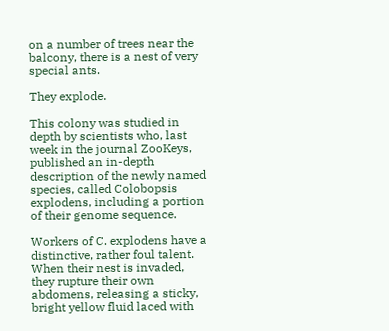on a number of trees near the balcony, there is a nest of very special ants.

They explode.

This colony was studied in depth by scientists who, last week in the journal ZooKeys, published an in-depth description of the newly named species, called Colobopsis explodens, including a portion of their genome sequence.

Workers of C. explodens have a distinctive, rather foul talent. When their nest is invaded, they rupture their own abdomens, releasing a sticky, bright yellow fluid laced with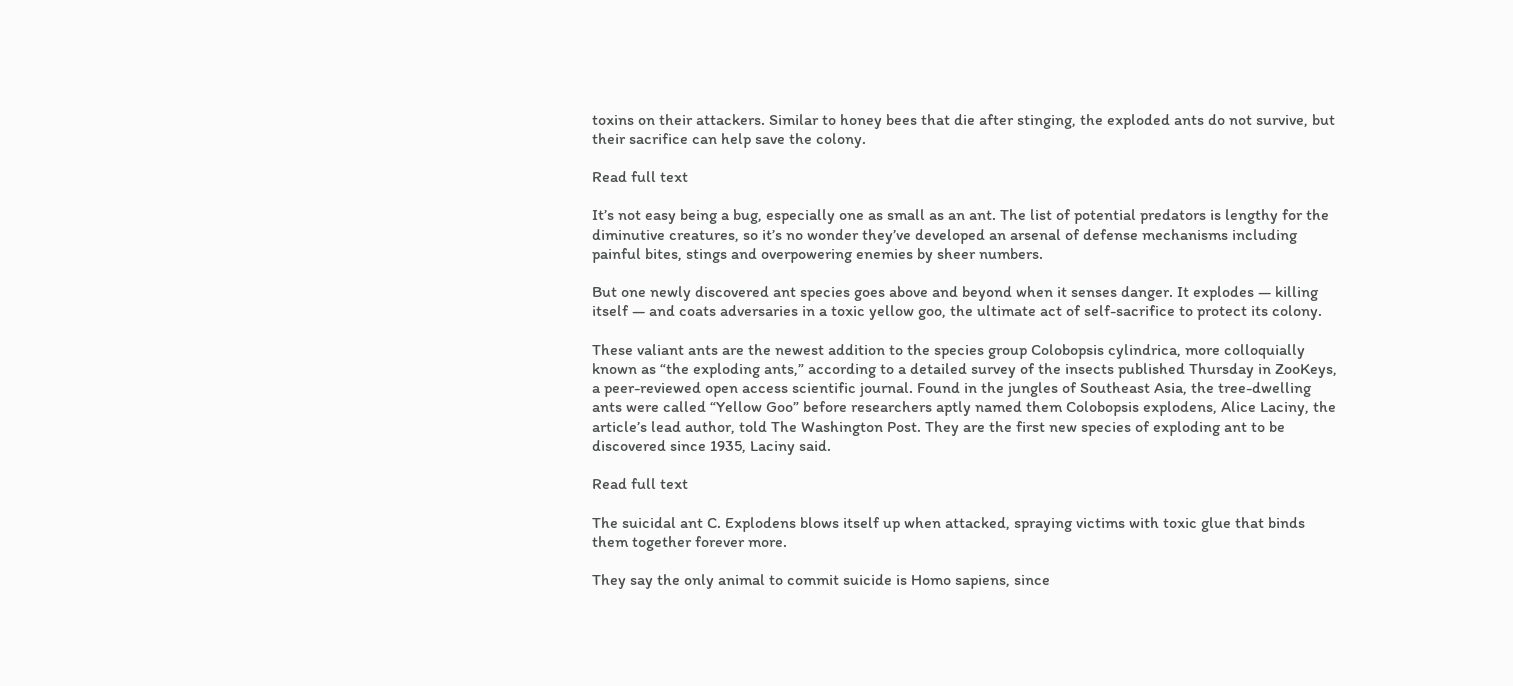toxins on their attackers. Similar to honey bees that die after stinging, the exploded ants do not survive, but their sacrifice can help save the colony.

Read full text

It’s not easy being a bug, especially one as small as an ant. The list of potential predators is lengthy for the diminutive creatures, so it’s no wonder they’ve developed an arsenal of defense mechanisms including painful bites, stings and overpowering enemies by sheer numbers.

But one newly discovered ant species goes above and beyond when it senses danger. It explodes — killing itself — and coats adversaries in a toxic yellow goo, the ultimate act of self-sacrifice to protect its colony.

These valiant ants are the newest addition to the species group Colobopsis cylindrica, more colloquially known as “the exploding ants,” according to a detailed survey of the insects published Thursday in ZooKeys, a peer-reviewed open access scientific journal. Found in the jungles of Southeast Asia, the tree-dwelling ants were called “Yellow Goo” before researchers aptly named them Colobopsis explodens, Alice Laciny, the article’s lead author, told The Washington Post. They are the first new species of exploding ant to be discovered since 1935, Laciny said.

Read full text

The suicidal ant C. Explodens blows itself up when attacked, spraying victims with toxic glue that binds them together forever more.

They say the only animal to commit suicide is Homo sapiens, since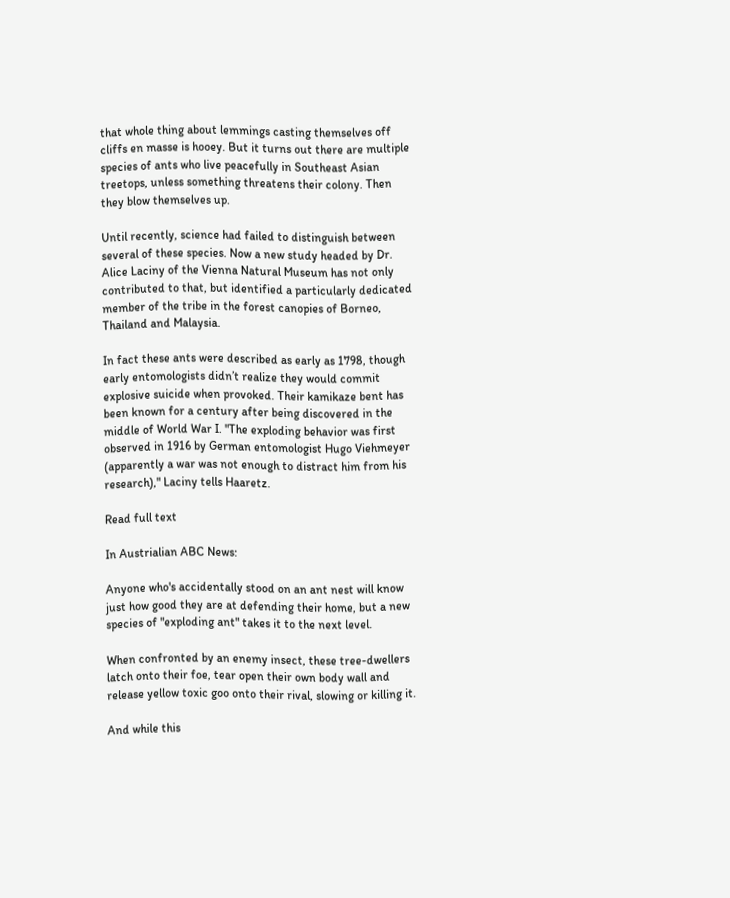that whole thing about lemmings casting themselves off cliffs en masse is hooey. But it turns out there are multiple species of ants who live peacefully in Southeast Asian treetops, unless something threatens their colony. Then they blow themselves up.

Until recently, science had failed to distinguish between several of these species. Now a new study headed by Dr. Alice Laciny of the Vienna Natural Museum has not only contributed to that, but identified a particularly dedicated member of the tribe in the forest canopies of Borneo, Thailand and Malaysia.

In fact these ants were described as early as 1798, though early entomologists didn’t realize they would commit explosive suicide when provoked. Their kamikaze bent has been known for a century after being discovered in the middle of World War I. "The exploding behavior was first observed in 1916 by German entomologist Hugo Viehmeyer (apparently a war was not enough to distract him from his research)," Laciny tells Haaretz.

Read full text

In Austrialian ABC News:

Anyone who's accidentally stood on an ant nest will know just how good they are at defending their home, but a new species of "exploding ant" takes it to the next level.

When confronted by an enemy insect, these tree-dwellers latch onto their foe, tear open their own body wall and release yellow toxic goo onto their rival, slowing or killing it.

And while this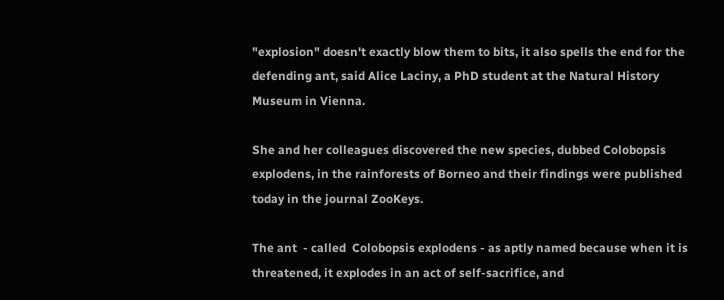"explosion" doesn't exactly blow them to bits, it also spells the end for the defending ant, said Alice Laciny, a PhD student at the Natural History Museum in Vienna.

She and her colleagues discovered the new species, dubbed Colobopsis explodens, in the rainforests of Borneo and their findings were published today in the journal ZooKeys.

The ant  - called  Colobopsis explodens - as aptly named because when it is threatened, it explodes in an act of self-sacrifice, and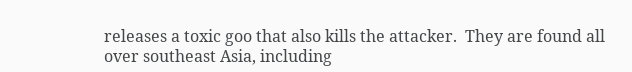releases a toxic goo that also kills the attacker.  They are found all over southeast Asia, including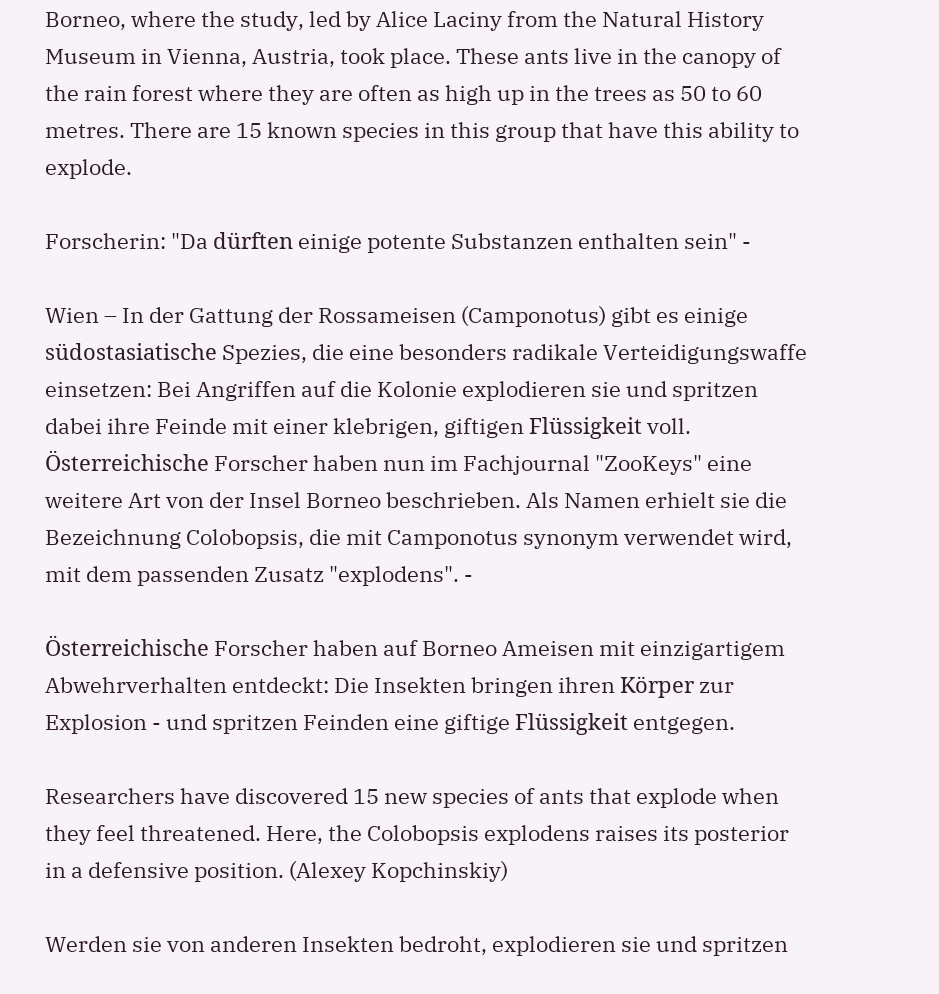Borneo, where the study, led by Alice Laciny from the Natural History Museum in Vienna, Austria, took place. These ants live in the canopy of the rain forest where they are often as high up in the trees as 50 to 60 metres. There are 15 known species in this group that have this ability to explode.

Forscherin: "Da dürften einige potente Substanzen enthalten sein" -

Wien – In der Gattung der Rossameisen (Camponotus) gibt es einige südostasiatische Spezies, die eine besonders radikale Verteidigungswaffe einsetzen: Bei Angriffen auf die Kolonie explodieren sie und spritzen dabei ihre Feinde mit einer klebrigen, giftigen Flüssigkeit voll. Österreichische Forscher haben nun im Fachjournal "ZooKeys" eine weitere Art von der Insel Borneo beschrieben. Als Namen erhielt sie die Bezeichnung Colobopsis, die mit Camponotus synonym verwendet wird, mit dem passenden Zusatz "explodens". -

Österreichische Forscher haben auf Borneo Ameisen mit einzigartigem Abwehrverhalten entdeckt: Die Insekten bringen ihren Körper zur Explosion - und spritzen Feinden eine giftige Flüssigkeit entgegen.

Researchers have discovered 15 new species of ants that explode when they feel threatened. Here, the Colobopsis explodens raises its posterior in a defensive position. (Alexey Kopchinskiy)

Werden sie von anderen Insekten bedroht, explodieren sie und spritzen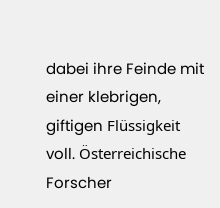dabei ihre Feinde mit einer klebrigen, giftigen Flüssigkeit voll. Österreichische Forscher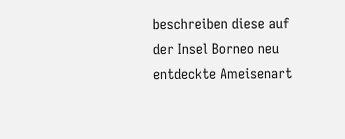beschreiben diese auf der Insel Borneo neu entdeckte Ameisenart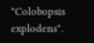"Colobopsis explodens".